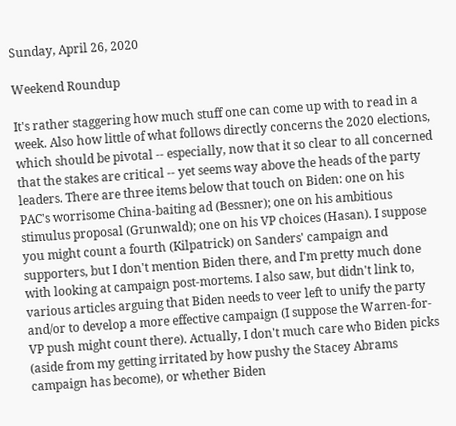Sunday, April 26, 2020

Weekend Roundup

It's rather staggering how much stuff one can come up with to read in a week. Also how little of what follows directly concerns the 2020 elections, which should be pivotal -- especially, now that it so clear to all concerned that the stakes are critical -- yet seems way above the heads of the party leaders. There are three items below that touch on Biden: one on his PAC's worrisome China-baiting ad (Bessner); one on his ambitious stimulus proposal (Grunwald); one on his VP choices (Hasan). I suppose you might count a fourth (Kilpatrick) on Sanders' campaign and supporters, but I don't mention Biden there, and I'm pretty much done with looking at campaign post-mortems. I also saw, but didn't link to, various articles arguing that Biden needs to veer left to unify the party and/or to develop a more effective campaign (I suppose the Warren-for-VP push might count there). Actually, I don't much care who Biden picks (aside from my getting irritated by how pushy the Stacey Abrams campaign has become), or whether Biden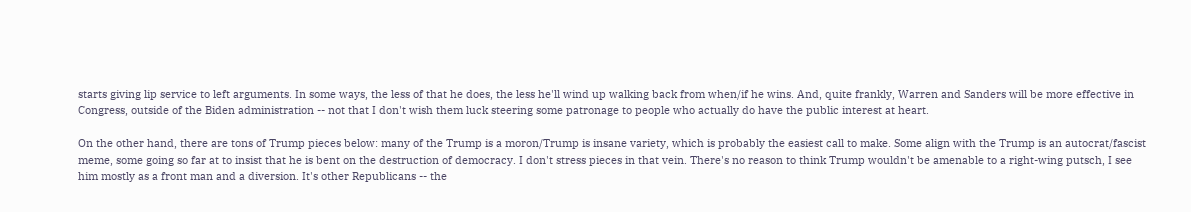starts giving lip service to left arguments. In some ways, the less of that he does, the less he'll wind up walking back from when/if he wins. And, quite frankly, Warren and Sanders will be more effective in Congress, outside of the Biden administration -- not that I don't wish them luck steering some patronage to people who actually do have the public interest at heart.

On the other hand, there are tons of Trump pieces below: many of the Trump is a moron/Trump is insane variety, which is probably the easiest call to make. Some align with the Trump is an autocrat/fascist meme, some going so far at to insist that he is bent on the destruction of democracy. I don't stress pieces in that vein. There's no reason to think Trump wouldn't be amenable to a right-wing putsch, I see him mostly as a front man and a diversion. It's other Republicans -- the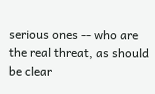serious ones -- who are the real threat, as should be clear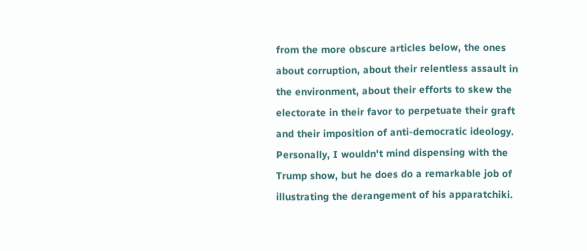from the more obscure articles below, the ones about corruption, about their relentless assault in the environment, about their efforts to skew the electorate in their favor to perpetuate their graft and their imposition of anti-democratic ideology. Personally, I wouldn't mind dispensing with the Trump show, but he does do a remarkable job of illustrating the derangement of his apparatchiki.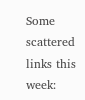Some scattered links this week: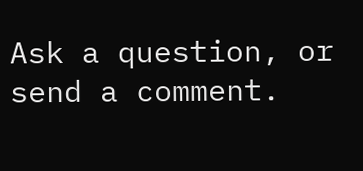Ask a question, or send a comment.